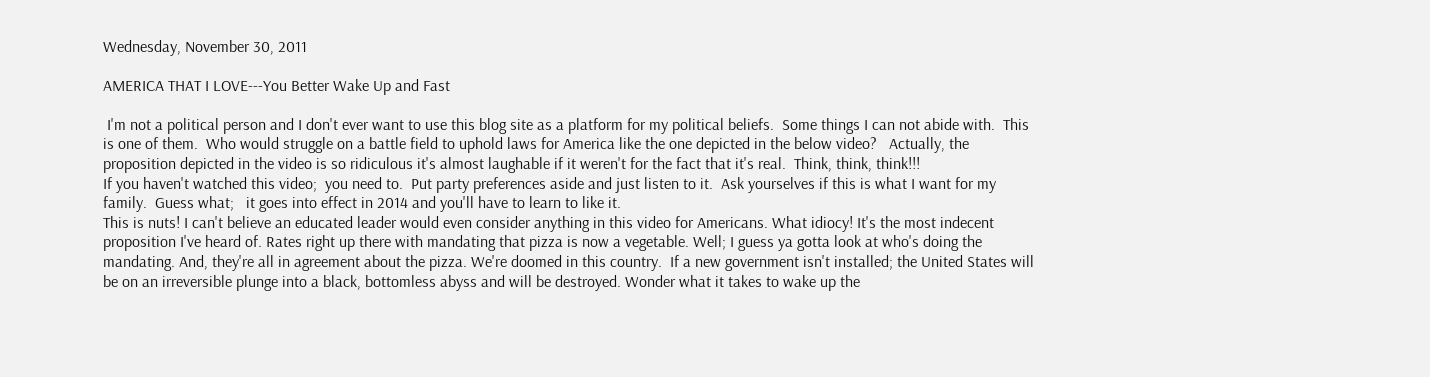Wednesday, November 30, 2011

AMERICA THAT I LOVE---You Better Wake Up and Fast

 I'm not a political person and I don't ever want to use this blog site as a platform for my political beliefs.  Some things I can not abide with.  This is one of them.  Who would struggle on a battle field to uphold laws for America like the one depicted in the below video?   Actually, the proposition depicted in the video is so ridiculous it's almost laughable if it weren't for the fact that it's real.  Think, think, think!!!
If you haven't watched this video;  you need to.  Put party preferences aside and just listen to it.  Ask yourselves if this is what I want for my family.  Guess what;   it goes into effect in 2014 and you'll have to learn to like it.
This is nuts! I can't believe an educated leader would even consider anything in this video for Americans. What idiocy! It's the most indecent proposition I've heard of. Rates right up there with mandating that pizza is now a vegetable. Well; I guess ya gotta look at who's doing the mandating. And, they're all in agreement about the pizza. We're doomed in this country.  If a new government isn't installed; the United States will be on an irreversible plunge into a black, bottomless abyss and will be destroyed. Wonder what it takes to wake up the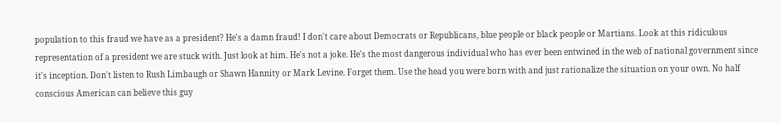population to this fraud we have as a president? He's a damn fraud! I don't care about Democrats or Republicans, blue people or black people or Martians. Look at this ridiculous representation of a president we are stuck with. Just look at him. He's not a joke. He's the most dangerous individual who has ever been entwined in the web of national government since it's inception. Don't listen to Rush Limbaugh or Shawn Hannity or Mark Levine. Forget them. Use the head you were born with and just rationalize the situation on your own. No half conscious American can believe this guy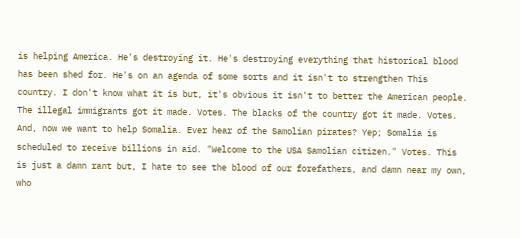is helping America. He's destroying it. He's destroying everything that historical blood has been shed for. He's on an agenda of some sorts and it isn't to strengthen This country. I don't know what it is but, it's obvious it isn't to better the American people. The illegal immigrants got it made. Votes. The blacks of the country got it made. Votes. And, now we want to help Somalia. Ever hear of the Samolian pirates? Yep; Somalia is scheduled to receive billions in aid. "Welcome to the USA Samolian citizen." Votes. This is just a damn rant but, I hate to see the blood of our forefathers, and damn near my own, who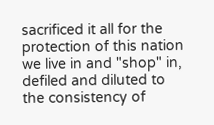sacrificed it all for the protection of this nation we live in and "shop" in, defiled and diluted to the consistency of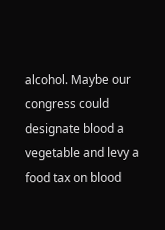alcohol. Maybe our congress could designate blood a vegetable and levy a food tax on blood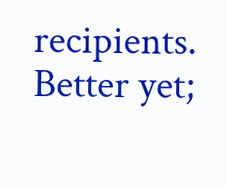recipients.
Better yet;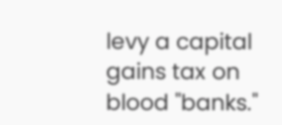levy a capital gains tax on blood "banks."